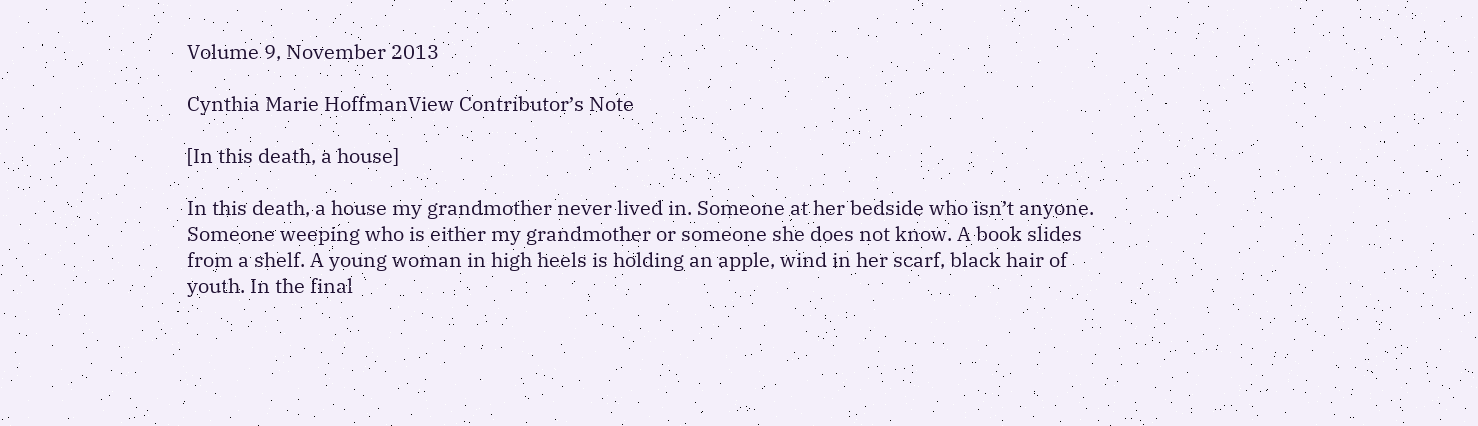Volume 9, November 2013

Cynthia Marie HoffmanView Contributor’s Note

[In this death, a house]

In this death, a house my grandmother never lived in. Someone at her bedside who isn’t anyone. Someone weeping who is either my grandmother or someone she does not know. A book slides from a shelf. A young woman in high heels is holding an apple, wind in her scarf, black hair of youth. In the final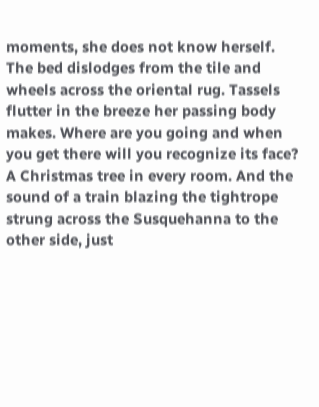moments, she does not know herself. The bed dislodges from the tile and wheels across the oriental rug. Tassels flutter in the breeze her passing body makes. Where are you going and when you get there will you recognize its face? A Christmas tree in every room. And the sound of a train blazing the tightrope strung across the Susquehanna to the other side, just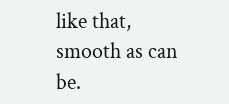like that, smooth as can be.